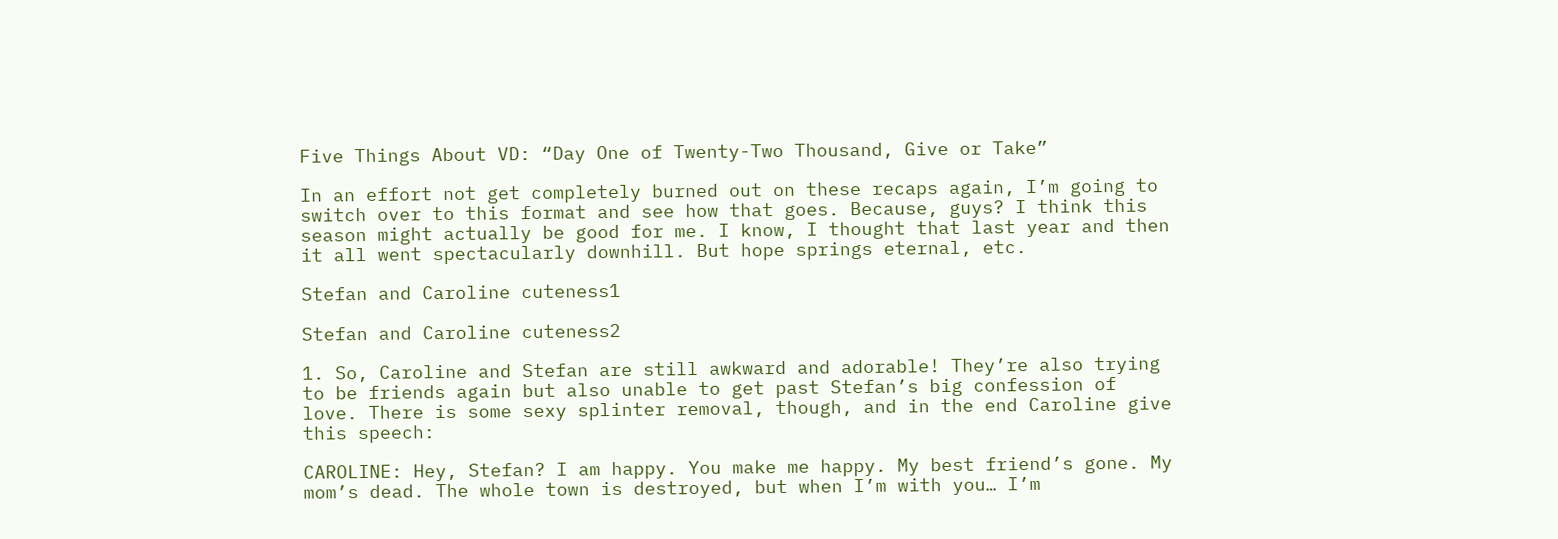Five Things About VD: “Day One of Twenty-Two Thousand, Give or Take”

In an effort not get completely burned out on these recaps again, I’m going to switch over to this format and see how that goes. Because, guys? I think this season might actually be good for me. I know, I thought that last year and then it all went spectacularly downhill. But hope springs eternal, etc.

Stefan and Caroline cuteness1

Stefan and Caroline cuteness2

1. So, Caroline and Stefan are still awkward and adorable! They’re also trying to be friends again but also unable to get past Stefan’s big confession of love. There is some sexy splinter removal, though, and in the end Caroline give this speech:

CAROLINE: Hey, Stefan? I am happy. You make me happy. My best friend’s gone. My mom’s dead. The whole town is destroyed, but when I’m with you… I’m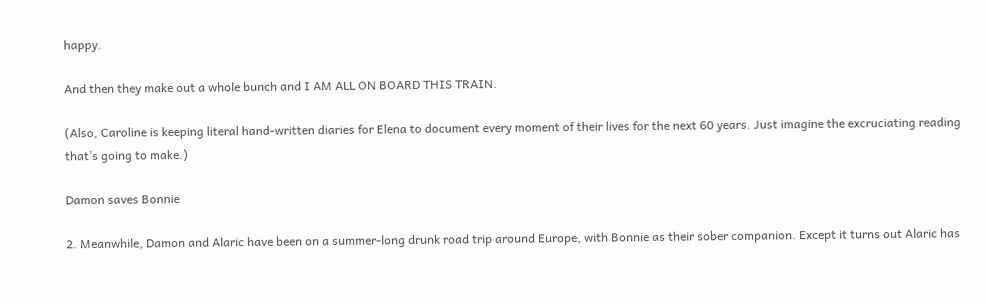happy.

And then they make out a whole bunch and I AM ALL ON BOARD THIS TRAIN.

(Also, Caroline is keeping literal hand-written diaries for Elena to document every moment of their lives for the next 60 years. Just imagine the excruciating reading that’s going to make.)

Damon saves Bonnie

2. Meanwhile, Damon and Alaric have been on a summer-long drunk road trip around Europe, with Bonnie as their sober companion. Except it turns out Alaric has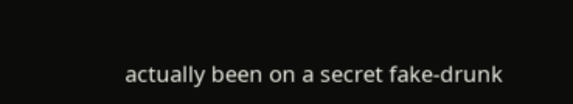actually been on a secret fake-drunk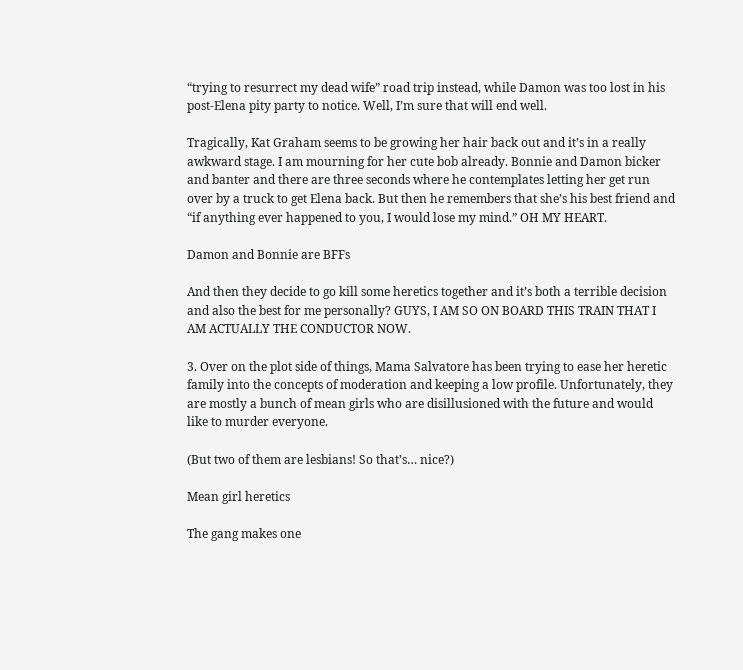“trying to resurrect my dead wife” road trip instead, while Damon was too lost in his post-Elena pity party to notice. Well, I’m sure that will end well.

Tragically, Kat Graham seems to be growing her hair back out and it’s in a really awkward stage. I am mourning for her cute bob already. Bonnie and Damon bicker and banter and there are three seconds where he contemplates letting her get run over by a truck to get Elena back. But then he remembers that she’s his best friend and “if anything ever happened to you, I would lose my mind.” OH MY HEART.

Damon and Bonnie are BFFs

And then they decide to go kill some heretics together and it’s both a terrible decision and also the best for me personally? GUYS, I AM SO ON BOARD THIS TRAIN THAT I AM ACTUALLY THE CONDUCTOR NOW.

3. Over on the plot side of things, Mama Salvatore has been trying to ease her heretic family into the concepts of moderation and keeping a low profile. Unfortunately, they are mostly a bunch of mean girls who are disillusioned with the future and would like to murder everyone.

(But two of them are lesbians! So that’s… nice?)

Mean girl heretics

The gang makes one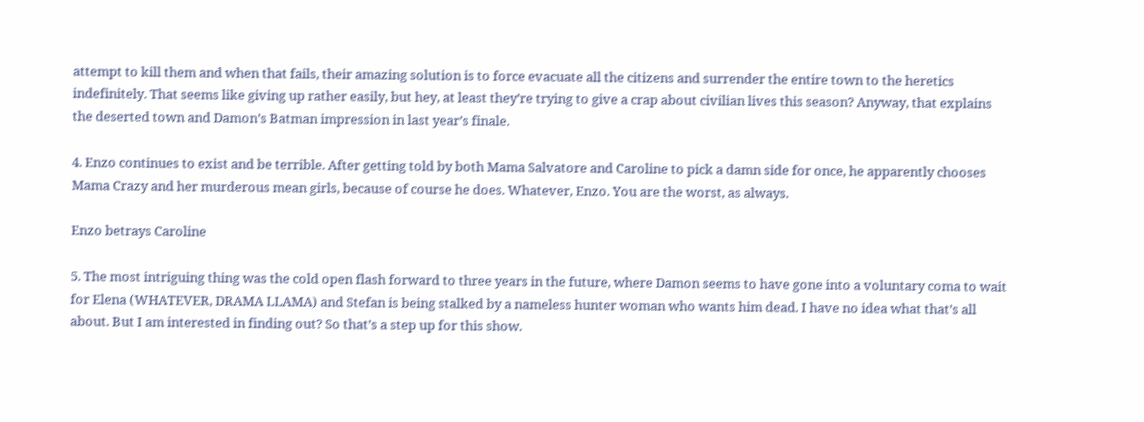attempt to kill them and when that fails, their amazing solution is to force evacuate all the citizens and surrender the entire town to the heretics indefinitely. That seems like giving up rather easily, but hey, at least they’re trying to give a crap about civilian lives this season? Anyway, that explains the deserted town and Damon’s Batman impression in last year’s finale.

4. Enzo continues to exist and be terrible. After getting told by both Mama Salvatore and Caroline to pick a damn side for once, he apparently chooses Mama Crazy and her murderous mean girls, because of course he does. Whatever, Enzo. You are the worst, as always.

Enzo betrays Caroline

5. The most intriguing thing was the cold open flash forward to three years in the future, where Damon seems to have gone into a voluntary coma to wait for Elena (WHATEVER, DRAMA LLAMA) and Stefan is being stalked by a nameless hunter woman who wants him dead. I have no idea what that’s all about. But I am interested in finding out? So that’s a step up for this show.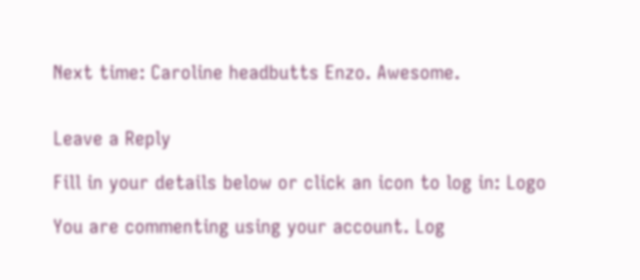Next time: Caroline headbutts Enzo. Awesome.


Leave a Reply

Fill in your details below or click an icon to log in: Logo

You are commenting using your account. Log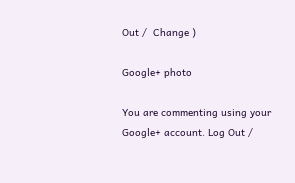Out /  Change )

Google+ photo

You are commenting using your Google+ account. Log Out /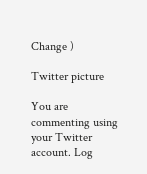Change )

Twitter picture

You are commenting using your Twitter account. Log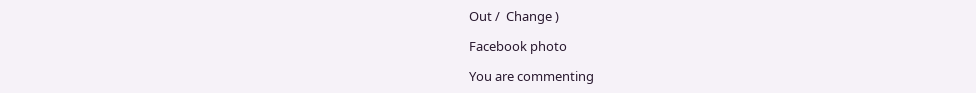Out /  Change )

Facebook photo

You are commenting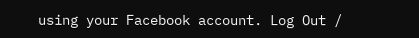using your Facebook account. Log Out /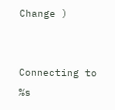Change )


Connecting to %s